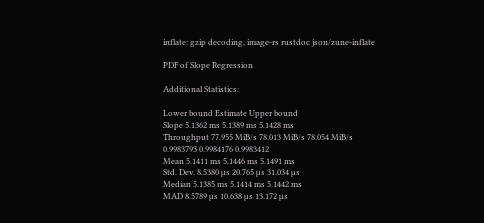inflate: gzip decoding, image-rs rustdoc json/zune-inflate

PDF of Slope Regression

Additional Statistics:

Lower bound Estimate Upper bound
Slope 5.1362 ms 5.1389 ms 5.1428 ms
Throughput 77.955 MiB/s 78.013 MiB/s 78.054 MiB/s
0.9983793 0.9984176 0.9983412
Mean 5.1411 ms 5.1446 ms 5.1491 ms
Std. Dev. 8.5380 µs 20.765 µs 31.034 µs
Median 5.1385 ms 5.1414 ms 5.1442 ms
MAD 8.5789 µs 10.638 µs 13.172 µs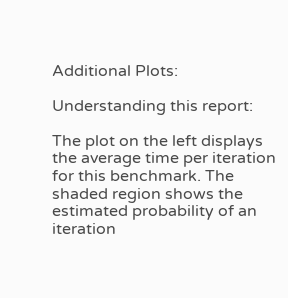Additional Plots:

Understanding this report:

The plot on the left displays the average time per iteration for this benchmark. The shaded region shows the estimated probability of an iteration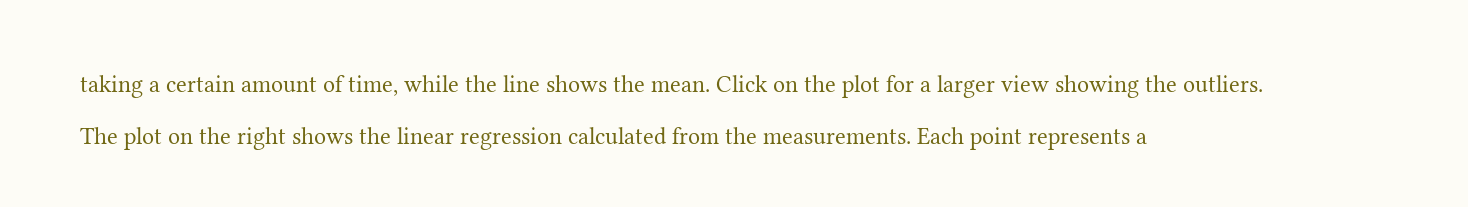taking a certain amount of time, while the line shows the mean. Click on the plot for a larger view showing the outliers.

The plot on the right shows the linear regression calculated from the measurements. Each point represents a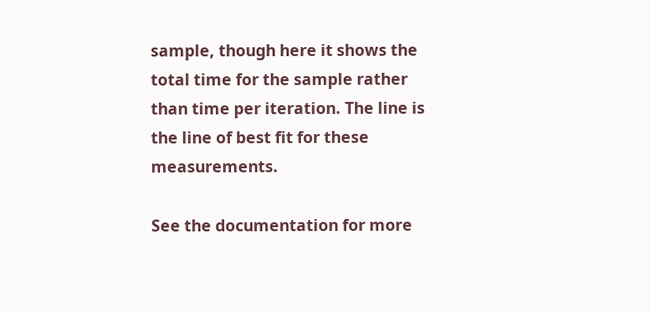sample, though here it shows the total time for the sample rather than time per iteration. The line is the line of best fit for these measurements.

See the documentation for more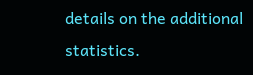details on the additional statistics.